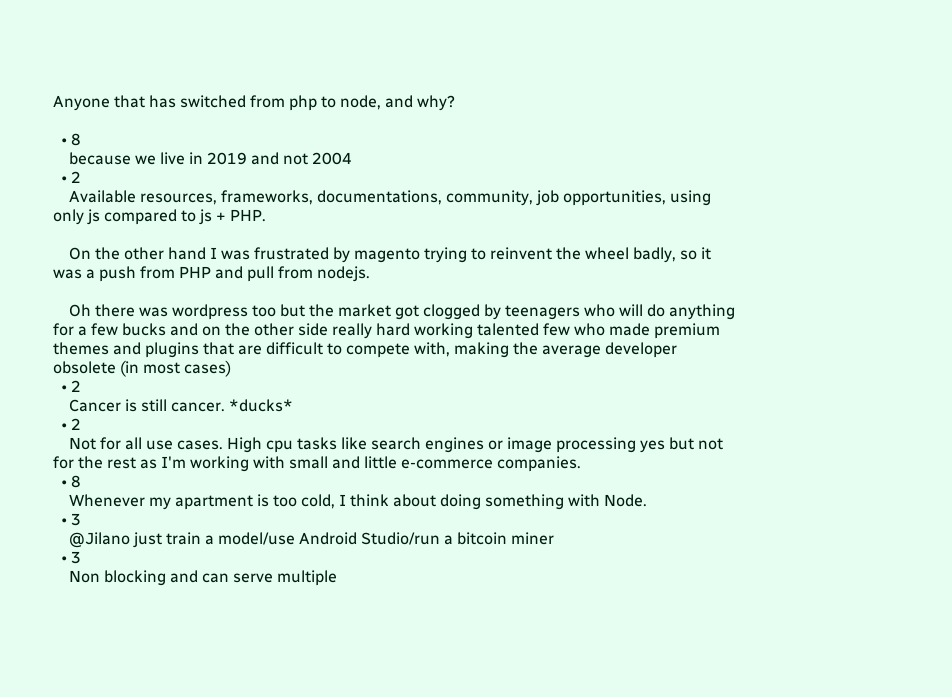Anyone that has switched from php to node, and why?

  • 8
    because we live in 2019 and not 2004
  • 2
    Available resources, frameworks, documentations, community, job opportunities, using only js compared to js + PHP.

    On the other hand I was frustrated by magento trying to reinvent the wheel badly, so it was a push from PHP and pull from nodejs.

    Oh there was wordpress too but the market got clogged by teenagers who will do anything for a few bucks and on the other side really hard working talented few who made premium themes and plugins that are difficult to compete with, making the average developer obsolete (in most cases)
  • 2
    Cancer is still cancer. *ducks*
  • 2
    Not for all use cases. High cpu tasks like search engines or image processing yes but not for the rest as I'm working with small and little e-commerce companies.
  • 8
    Whenever my apartment is too cold, I think about doing something with Node.
  • 3
    @Jilano just train a model/use Android Studio/run a bitcoin miner
  • 3
    Non blocking and can serve multiple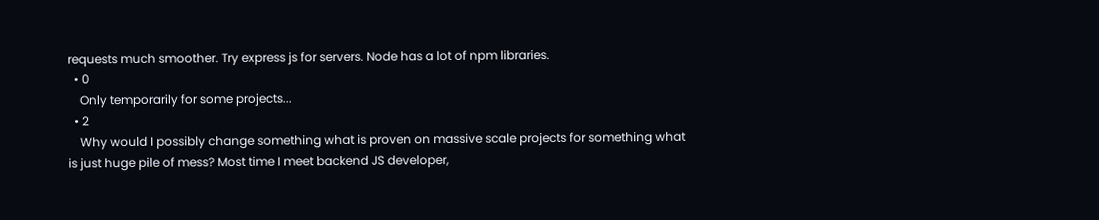requests much smoother. Try express js for servers. Node has a lot of npm libraries.
  • 0
    Only temporarily for some projects...
  • 2
    Why would I possibly change something what is proven on massive scale projects for something what is just huge pile of mess? Most time I meet backend JS developer,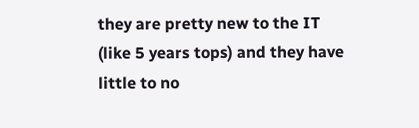they are pretty new to the IT (like 5 years tops) and they have little to no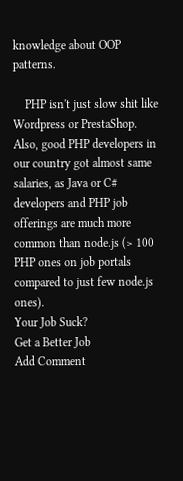knowledge about OOP patterns.

    PHP isn't just slow shit like Wordpress or PrestaShop. Also, good PHP developers in our country got almost same salaries, as Java or C# developers and PHP job offerings are much more common than node.js (> 100 PHP ones on job portals compared to just few node.js ones).
Your Job Suck?
Get a Better Job
Add Comment